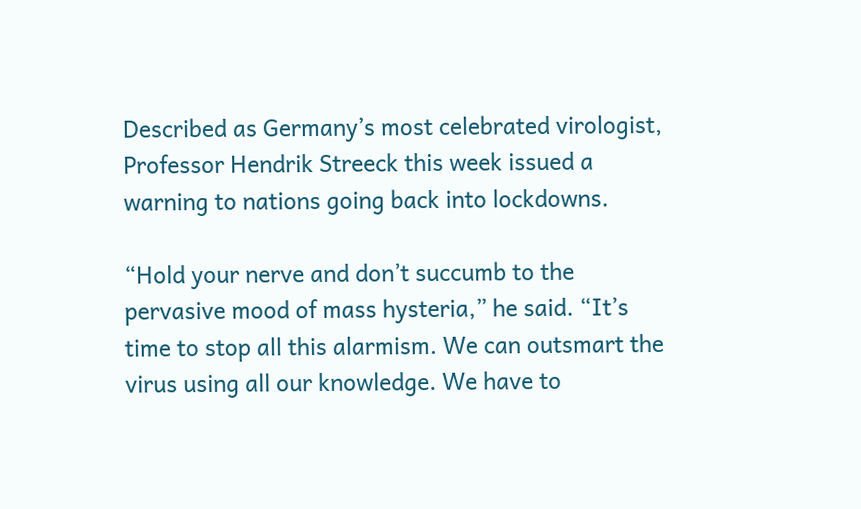Described as Germany’s most celebrated virologist, Professor Hendrik Streeck this week issued a warning to nations going back into lockdowns.

“Hold your nerve and don’t succumb to the pervasive mood of mass hysteria,” he said. “It’s time to stop all this alarmism. We can outsmart the virus using all our knowledge. We have to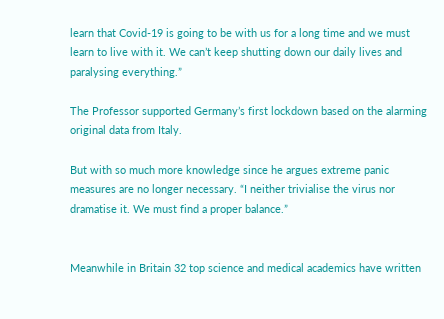learn that Covid-19 is going to be with us for a long time and we must learn to live with it. We can’t keep shutting down our daily lives and paralysing everything.”

The Professor supported Germany’s first lockdown based on the alarming original data from Italy.

But with so much more knowledge since he argues extreme panic measures are no longer necessary. “I neither trivialise the virus nor dramatise it. We must find a proper balance.”


Meanwhile in Britain 32 top science and medical academics have written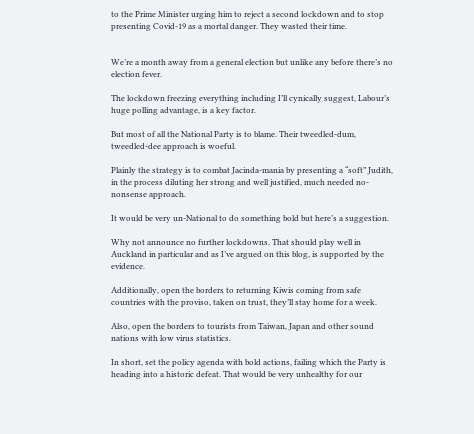to the Prime Minister urging him to reject a second lockdown and to stop presenting Covid-19 as a mortal danger. They wasted their time.


We’re a month away from a general election but unlike any before there’s no election fever.

The lockdown freezing everything including I’ll cynically suggest, Labour’s huge polling advantage, is a key factor.

But most of all the National Party is to blame. Their tweedled-dum, tweedled-dee approach is woeful.

Plainly the strategy is to combat Jacinda-mania by presenting a “soft” Judith, in the process diluting her strong and well justified, much needed no-nonsense approach.

It would be very un-National to do something bold but here’s a suggestion.

Why not announce no further lockdowns. That should play well in Auckland in particular and as I’ve argued on this blog, is supported by the evidence.

Additionally, open the borders to returning Kiwis coming from safe countries with the proviso, taken on trust, they’ll stay home for a week.

Also, open the borders to tourists from Taiwan, Japan and other sound nations with low virus statistics.

In short, set the policy agenda with bold actions, failing which the Party is heading into a historic defeat. That would be very unhealthy for our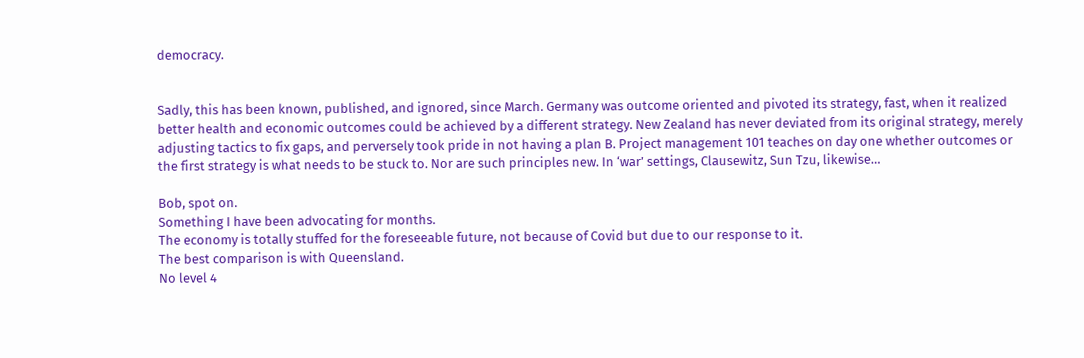democracy.


Sadly, this has been known, published, and ignored, since March. Germany was outcome oriented and pivoted its strategy, fast, when it realized better health and economic outcomes could be achieved by a different strategy. New Zealand has never deviated from its original strategy, merely adjusting tactics to fix gaps, and perversely took pride in not having a plan B. Project management 101 teaches on day one whether outcomes or the first strategy is what needs to be stuck to. Nor are such principles new. In ‘war’ settings, Clausewitz, Sun Tzu, likewise…

Bob, spot on.
Something I have been advocating for months.
The economy is totally stuffed for the foreseeable future, not because of Covid but due to our response to it.
The best comparison is with Queensland.
No level 4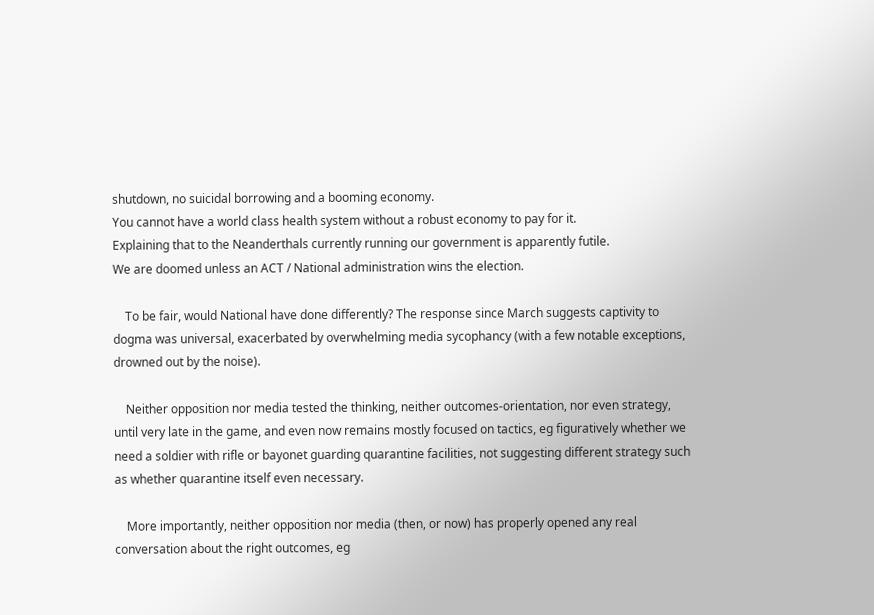shutdown, no suicidal borrowing and a booming economy.
You cannot have a world class health system without a robust economy to pay for it.
Explaining that to the Neanderthals currently running our government is apparently futile.
We are doomed unless an ACT / National administration wins the election.

    To be fair, would National have done differently? The response since March suggests captivity to dogma was universal, exacerbated by overwhelming media sycophancy (with a few notable exceptions, drowned out by the noise).

    Neither opposition nor media tested the thinking, neither outcomes-orientation, nor even strategy, until very late in the game, and even now remains mostly focused on tactics, eg figuratively whether we need a soldier with rifle or bayonet guarding quarantine facilities, not suggesting different strategy such as whether quarantine itself even necessary.

    More importantly, neither opposition nor media (then, or now) has properly opened any real conversation about the right outcomes, eg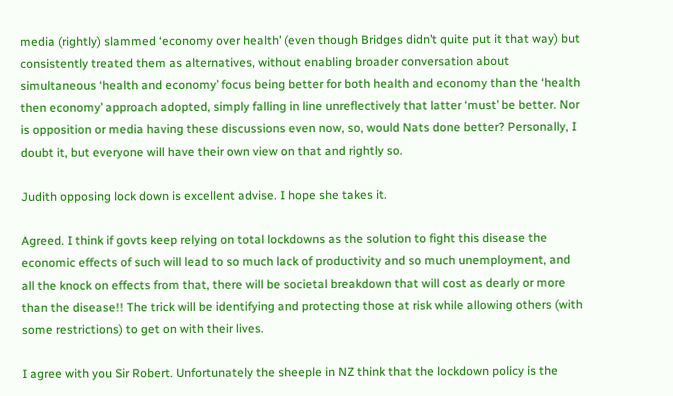media (rightly) slammed ‘economy over health’ (even though Bridges didn’t quite put it that way) but consistently treated them as alternatives, without enabling broader conversation about simultaneous ‘health and economy’ focus being better for both health and economy than the ‘health then economy’ approach adopted, simply falling in line unreflectively that latter ‘must’ be better. Nor is opposition or media having these discussions even now, so, would Nats done better? Personally, I doubt it, but everyone will have their own view on that and rightly so.

Judith opposing lock down is excellent advise. I hope she takes it.

Agreed. I think if govts keep relying on total lockdowns as the solution to fight this disease the economic effects of such will lead to so much lack of productivity and so much unemployment, and all the knock on effects from that, there will be societal breakdown that will cost as dearly or more than the disease!! The trick will be identifying and protecting those at risk while allowing others (with some restrictions) to get on with their lives.

I agree with you Sir Robert. Unfortunately the sheeple in NZ think that the lockdown policy is the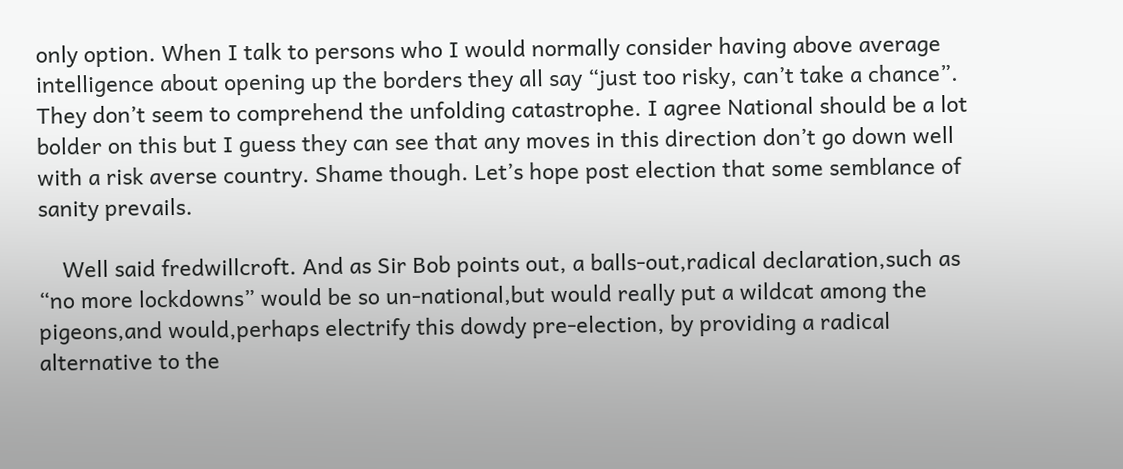only option. When I talk to persons who I would normally consider having above average intelligence about opening up the borders they all say “just too risky, can’t take a chance”. They don’t seem to comprehend the unfolding catastrophe. I agree National should be a lot bolder on this but I guess they can see that any moves in this direction don’t go down well with a risk averse country. Shame though. Let’s hope post election that some semblance of sanity prevails.

    Well said fredwillcroft. And as Sir Bob points out, a balls-out,radical declaration,such as “no more lockdowns” would be so un-national,but would really put a wildcat among the pigeons,and would,perhaps electrify this dowdy pre-election, by providing a radical alternative to the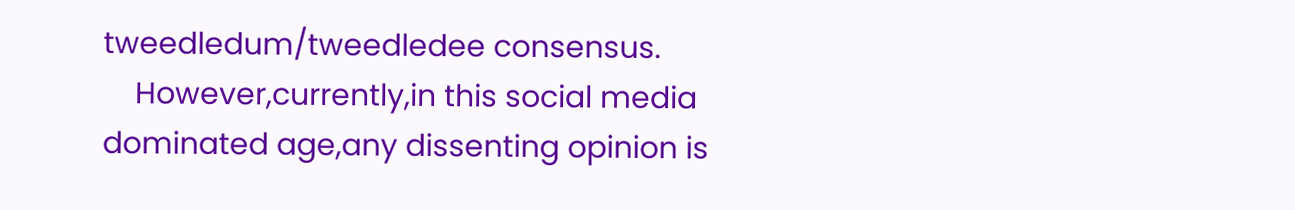tweedledum/tweedledee consensus.
    However,currently,in this social media dominated age,any dissenting opinion is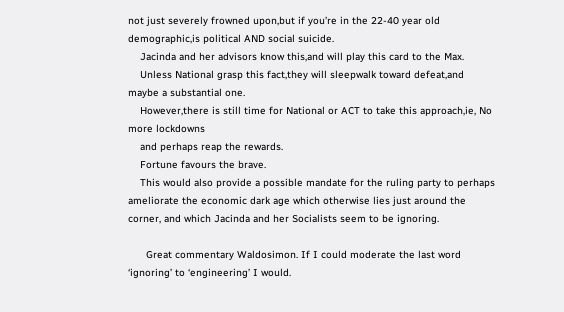not just severely frowned upon,but if you’re in the 22-40 year old demographic,is political AND social suicide.
    Jacinda and her advisors know this,and will play this card to the Max.
    Unless National grasp this fact,they will sleepwalk toward defeat,and maybe a substantial one.
    However,there is still time for National or ACT to take this approach,ie, No more lockdowns
    and perhaps reap the rewards.
    Fortune favours the brave.
    This would also provide a possible mandate for the ruling party to perhaps ameliorate the economic dark age which otherwise lies just around the corner, and which Jacinda and her Socialists seem to be ignoring.

      Great commentary Waldosimon. If I could moderate the last word ‘ignoring’ to ‘engineering’ I would.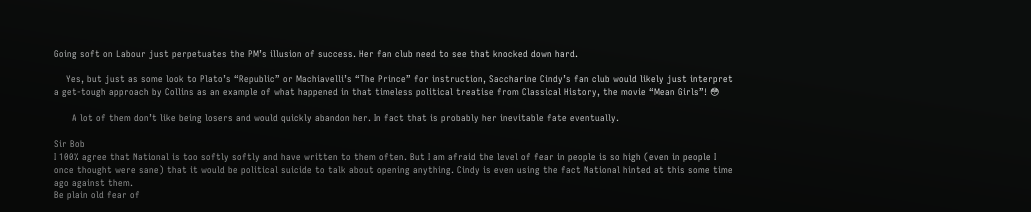Going soft on Labour just perpetuates the PM’s illusion of success. Her fan club need to see that knocked down hard.

    Yes, but just as some look to Plato’s “Republic” or Machiavelli’s “The Prince” for instruction, Saccharine Cindy’s fan club would likely just interpret a get-tough approach by Collins as an example of what happened in that timeless political treatise from Classical History, the movie “Mean Girls”! 😳

      A lot of them don’t like being losers and would quickly abandon her. In fact that is probably her inevitable fate eventually.

Sir Bob
I 100% agree that National is too softly softly and have written to them often. But I am afraid the level of fear in people is so high (even in people I once thought were sane) that it would be political suicide to talk about opening anything. Cindy is even using the fact National hinted at this some time ago against them.
Be plain old fear of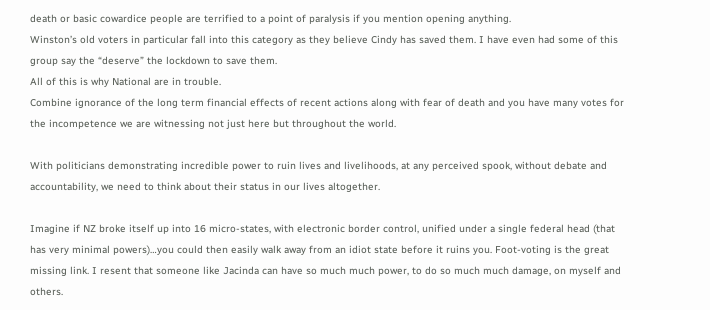death or basic cowardice people are terrified to a point of paralysis if you mention opening anything.
Winston’s old voters in particular fall into this category as they believe Cindy has saved them. I have even had some of this group say the “deserve” the lockdown to save them.
All of this is why National are in trouble.
Combine ignorance of the long term financial effects of recent actions along with fear of death and you have many votes for the incompetence we are witnessing not just here but throughout the world.

With politicians demonstrating incredible power to ruin lives and livelihoods, at any perceived spook, without debate and accountability, we need to think about their status in our lives altogether.

Imagine if NZ broke itself up into 16 micro-states, with electronic border control, unified under a single federal head (that has very minimal powers)…you could then easily walk away from an idiot state before it ruins you. Foot-voting is the great missing link. I resent that someone like Jacinda can have so much much power, to do so much much damage, on myself and others.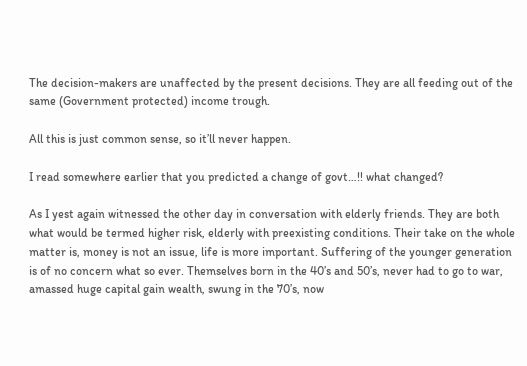The decision-makers are unaffected by the present decisions. They are all feeding out of the same (Government protected) income trough.

All this is just common sense, so it’ll never happen.

I read somewhere earlier that you predicted a change of govt…!! what changed?

As I yest again witnessed the other day in conversation with elderly friends. They are both what would be termed higher risk, elderly with preexisting conditions. Their take on the whole matter is, money is not an issue, life is more important. Suffering of the younger generation is of no concern what so ever. Themselves born in the 40’s and 50’s, never had to go to war, amassed huge capital gain wealth, swung in the 70’s, now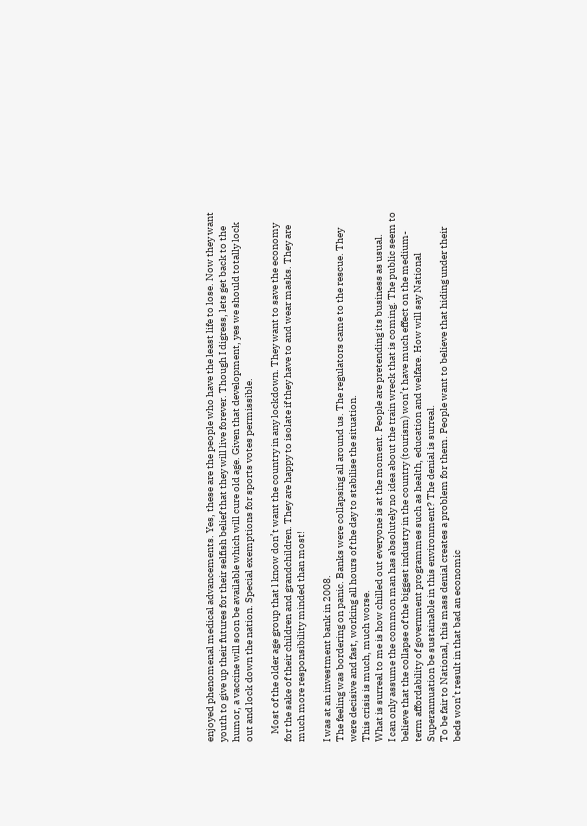enjoyed phenomenal medical advancements. Yes, these are the people who have the least life to lose. Now they want youth to give up their futures for their selfish belief that they will live forever. Though I digress, lets get back to the humor, a vaccine will soon be available which will cure old age. Given that development, yes we should totally lock out and lock down the nation. Special exemptions for sports votes permissible.

    Most of the older age group that l know don’t want the country in any lockdown. They want to save the economy for the sake of their children and grandchildren. They are happy to isolate if they have to and wear masks. They are much more responsibility minded than most!

I was at an investment bank in 2008.
The feeling was bordering on panic. Banks were collapsing all around us. The regulators came to the rescue. They were decisive and fast, working all hours of the day to stabilise the situation.
This crisis is much, much worse.
What is surreal to me is how chilled out everyone is at the moment. People are pretending its business as usual.
I can only assume the common man has absolutely no idea about the train wreck that is coming. The public seem to believe that the collapse of the biggest industry in the country (tourism) won’t have much effect on the medium-term affordability of government programmes such as health, education and welfare. How will say National Superannuation be sustainable in this environment? The denial is surreal.
To be fair to National, this mass denial creates a problem for them. People want to believe that hiding under their beds won’t result in that bad an economic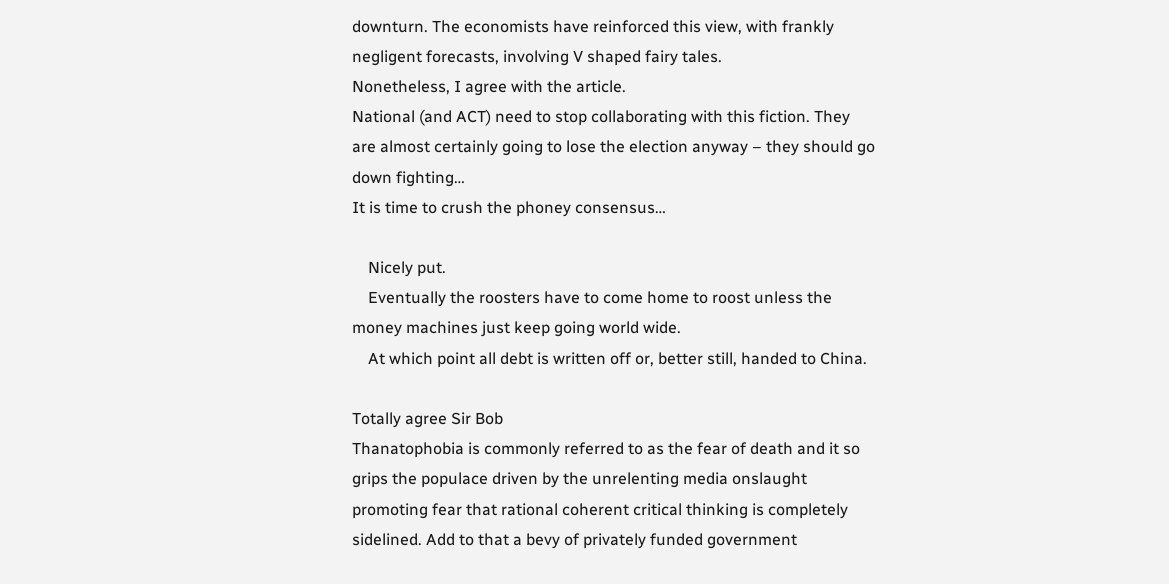downturn. The economists have reinforced this view, with frankly negligent forecasts, involving V shaped fairy tales.
Nonetheless, I agree with the article.
National (and ACT) need to stop collaborating with this fiction. They are almost certainly going to lose the election anyway – they should go down fighting…
It is time to crush the phoney consensus…

    Nicely put.
    Eventually the roosters have to come home to roost unless the money machines just keep going world wide.
    At which point all debt is written off or, better still, handed to China.

Totally agree Sir Bob
Thanatophobia is commonly referred to as the fear of death and it so grips the populace driven by the unrelenting media onslaught promoting fear that rational coherent critical thinking is completely sidelined. Add to that a bevy of privately funded government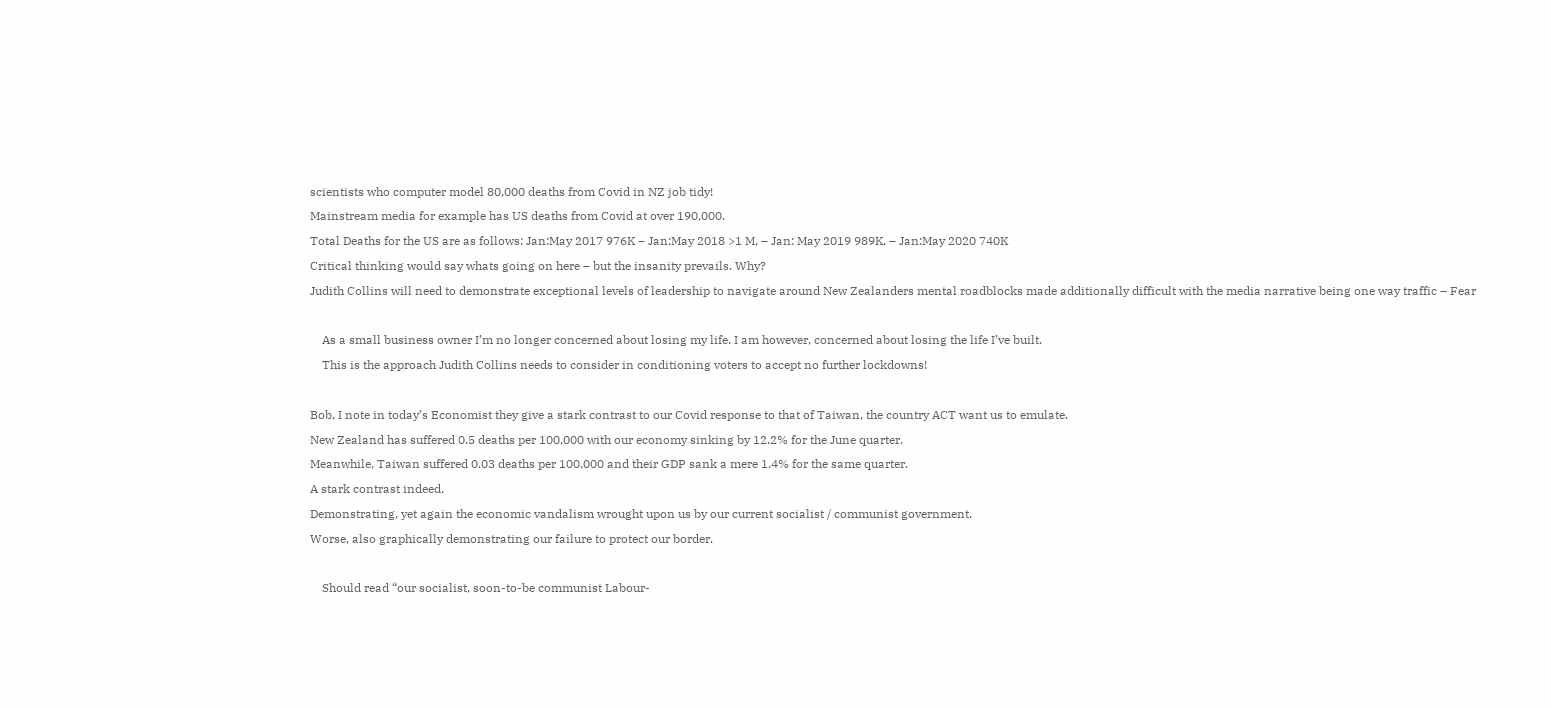scientists who computer model 80,000 deaths from Covid in NZ job tidy!
Mainstream media for example has US deaths from Covid at over 190,000.
Total Deaths for the US are as follows: Jan:May 2017 976K – Jan:May 2018 >1 M, – Jan: May 2019 989K, – Jan:May 2020 740K
Critical thinking would say whats going on here – but the insanity prevails. Why?
Judith Collins will need to demonstrate exceptional levels of leadership to navigate around New Zealanders mental roadblocks made additionally difficult with the media narrative being one way traffic – Fear

    As a small business owner I’m no longer concerned about losing my life. I am however, concerned about losing the life I’ve built.
    This is the approach Judith Collins needs to consider in conditioning voters to accept no further lockdowns!

Bob, I note in today’s Economist they give a stark contrast to our Covid response to that of Taiwan, the country ACT want us to emulate.
New Zealand has suffered 0.5 deaths per 100,000 with our economy sinking by 12.2% for the June quarter.
Meanwhile, Taiwan suffered 0.03 deaths per 100,000 and their GDP sank a mere 1.4% for the same quarter.
A stark contrast indeed.
Demonstrating, yet again the economic vandalism wrought upon us by our current socialist / communist government.
Worse, also graphically demonstrating our failure to protect our border.

    Should read “our socialist, soon-to-be communist Labour-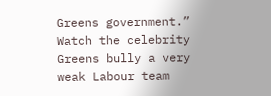Greens government.” Watch the celebrity Greens bully a very weak Labour team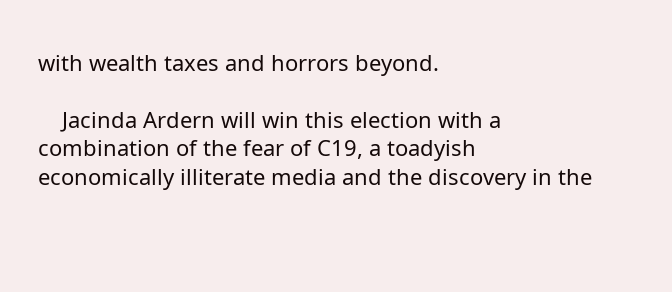with wealth taxes and horrors beyond.

    Jacinda Ardern will win this election with a combination of the fear of C19, a toadyish economically illiterate media and the discovery in the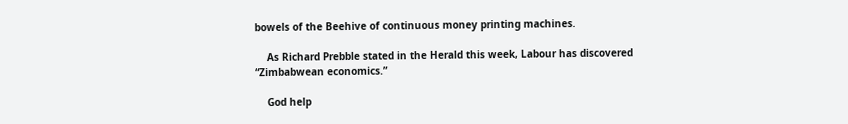bowels of the Beehive of continuous money printing machines.

    As Richard Prebble stated in the Herald this week, Labour has discovered “Zimbabwean economics.”

    God help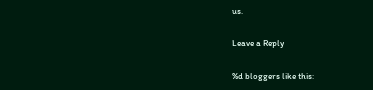us.

Leave a Reply

%d bloggers like this: